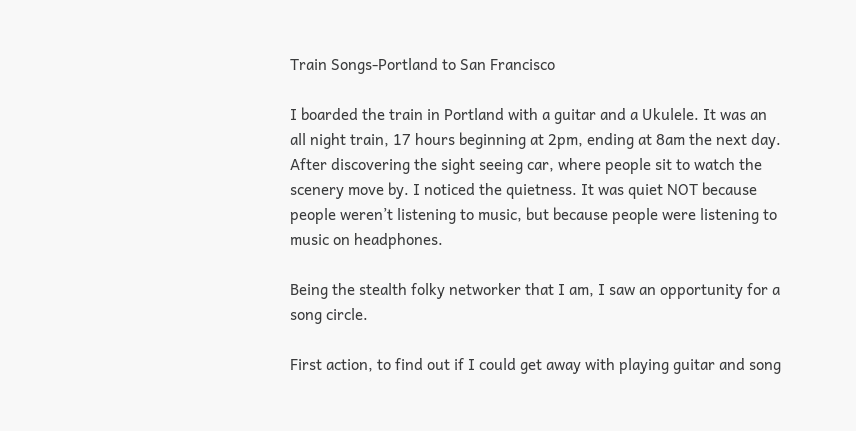Train Songs-Portland to San Francisco

I boarded the train in Portland with a guitar and a Ukulele. It was an all night train, 17 hours beginning at 2pm, ending at 8am the next day. After discovering the sight seeing car, where people sit to watch the scenery move by. I noticed the quietness. It was quiet NOT because people weren’t listening to music, but because people were listening to music on headphones.

Being the stealth folky networker that I am, I saw an opportunity for a song circle.

First action, to find out if I could get away with playing guitar and song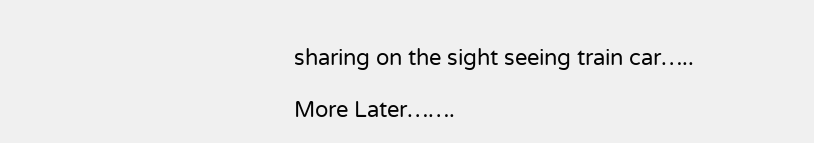sharing on the sight seeing train car…..

More Later…….